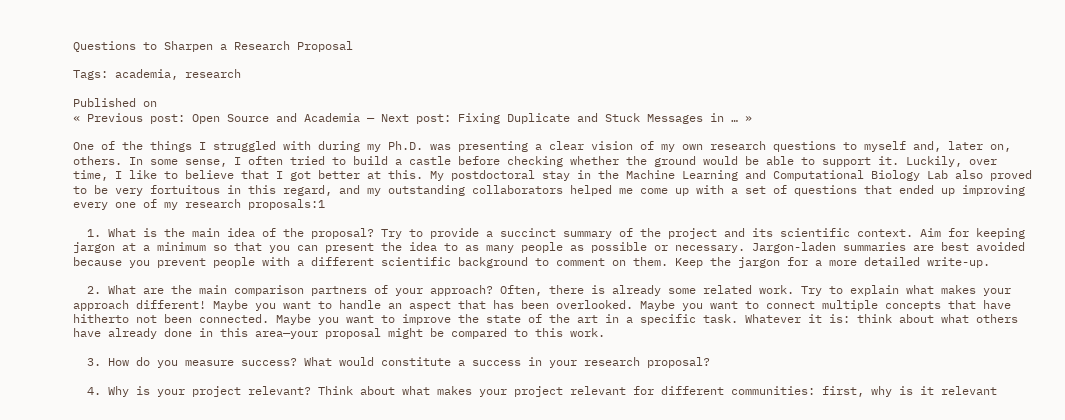Questions to Sharpen a Research Proposal

Tags: academia, research

Published on
« Previous post: Open Source and Academia — Next post: Fixing Duplicate and Stuck Messages in … »

One of the things I struggled with during my Ph.D. was presenting a clear vision of my own research questions to myself and, later on, others. In some sense, I often tried to build a castle before checking whether the ground would be able to support it. Luckily, over time, I like to believe that I got better at this. My postdoctoral stay in the Machine Learning and Computational Biology Lab also proved to be very fortuitous in this regard, and my outstanding collaborators helped me come up with a set of questions that ended up improving every one of my research proposals:1

  1. What is the main idea of the proposal? Try to provide a succinct summary of the project and its scientific context. Aim for keeping jargon at a minimum so that you can present the idea to as many people as possible or necessary. Jargon-laden summaries are best avoided because you prevent people with a different scientific background to comment on them. Keep the jargon for a more detailed write-up.

  2. What are the main comparison partners of your approach? Often, there is already some related work. Try to explain what makes your approach different! Maybe you want to handle an aspect that has been overlooked. Maybe you want to connect multiple concepts that have hitherto not been connected. Maybe you want to improve the state of the art in a specific task. Whatever it is: think about what others have already done in this area—your proposal might be compared to this work.

  3. How do you measure success? What would constitute a success in your research proposal?

  4. Why is your project relevant? Think about what makes your project relevant for different communities: first, why is it relevant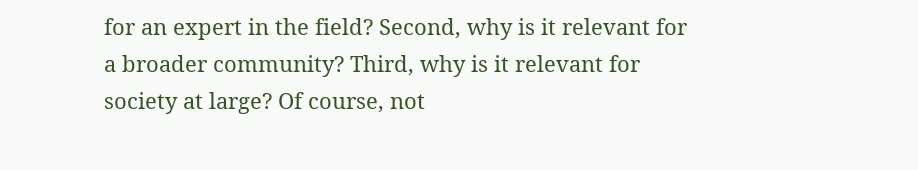for an expert in the field? Second, why is it relevant for a broader community? Third, why is it relevant for society at large? Of course, not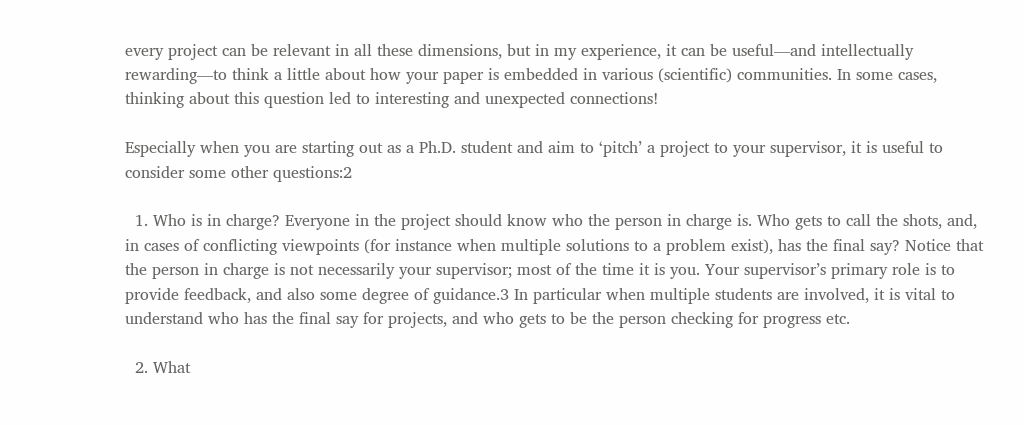every project can be relevant in all these dimensions, but in my experience, it can be useful—and intellectually rewarding—to think a little about how your paper is embedded in various (scientific) communities. In some cases, thinking about this question led to interesting and unexpected connections!

Especially when you are starting out as a Ph.D. student and aim to ‘pitch’ a project to your supervisor, it is useful to consider some other questions:2

  1. Who is in charge? Everyone in the project should know who the person in charge is. Who gets to call the shots, and, in cases of conflicting viewpoints (for instance when multiple solutions to a problem exist), has the final say? Notice that the person in charge is not necessarily your supervisor; most of the time it is you. Your supervisor’s primary role is to provide feedback, and also some degree of guidance.3 In particular when multiple students are involved, it is vital to understand who has the final say for projects, and who gets to be the person checking for progress etc.

  2. What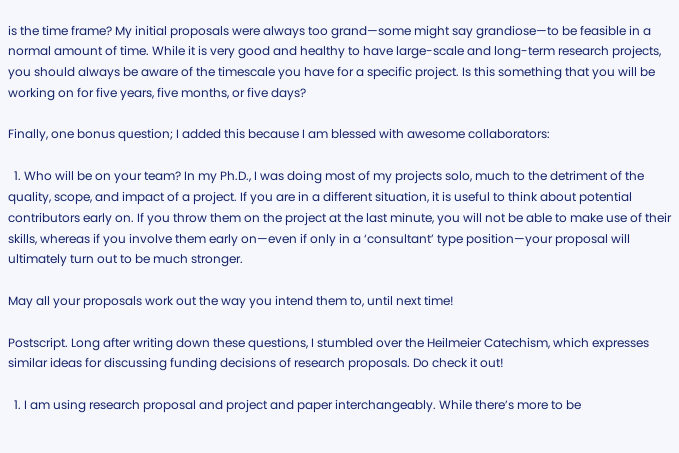is the time frame? My initial proposals were always too grand—some might say grandiose—to be feasible in a normal amount of time. While it is very good and healthy to have large-scale and long-term research projects, you should always be aware of the timescale you have for a specific project. Is this something that you will be working on for five years, five months, or five days?

Finally, one bonus question; I added this because I am blessed with awesome collaborators:

  1. Who will be on your team? In my Ph.D., I was doing most of my projects solo, much to the detriment of the quality, scope, and impact of a project. If you are in a different situation, it is useful to think about potential contributors early on. If you throw them on the project at the last minute, you will not be able to make use of their skills, whereas if you involve them early on—even if only in a ‘consultant’ type position—your proposal will ultimately turn out to be much stronger.

May all your proposals work out the way you intend them to, until next time!

Postscript. Long after writing down these questions, I stumbled over the Heilmeier Catechism, which expresses similar ideas for discussing funding decisions of research proposals. Do check it out!

  1. I am using research proposal and project and paper interchangeably. While there’s more to be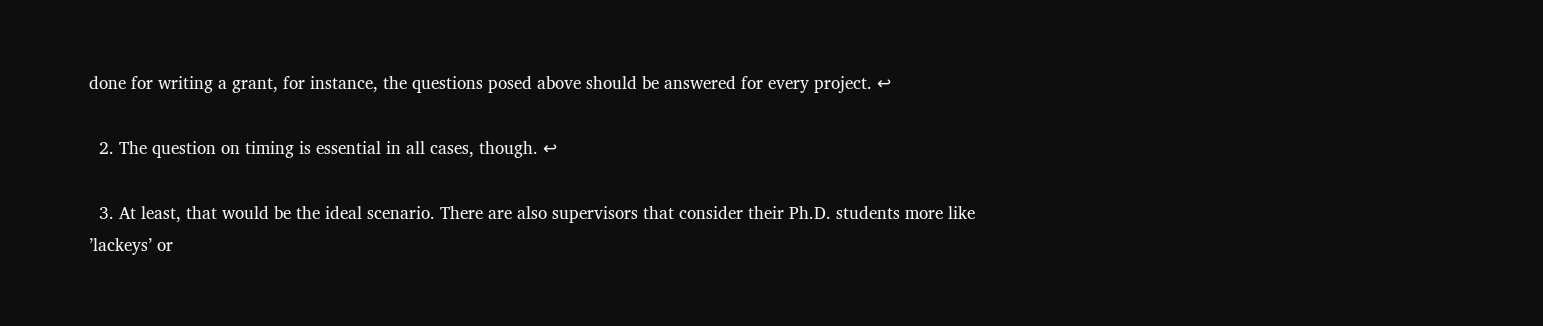done for writing a grant, for instance, the questions posed above should be answered for every project. ↩

  2. The question on timing is essential in all cases, though. ↩

  3. At least, that would be the ideal scenario. There are also supervisors that consider their Ph.D. students more like ’lackeys’ or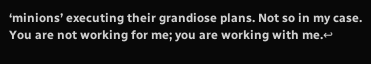‘minions’ executing their grandiose plans. Not so in my case. You are not working for me; you are working with me.↩